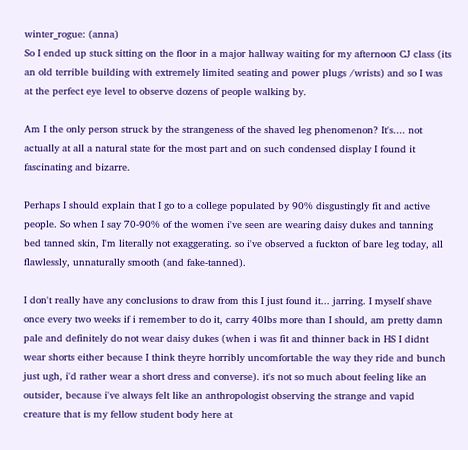winter_rogue: (anna)
So I ended up stuck sitting on the floor in a major hallway waiting for my afternoon CJ class (its an old terrible building with extremely limited seating and power plugs /wrists) and so I was at the perfect eye level to observe dozens of people walking by.

Am I the only person struck by the strangeness of the shaved leg phenomenon? It's.... not actually at all a natural state for the most part and on such condensed display I found it fascinating and bizarre.

Perhaps I should explain that I go to a college populated by 90% disgustingly fit and active people. So when I say 70-90% of the women i've seen are wearing daisy dukes and tanning bed tanned skin, I'm literally not exaggerating. so i've observed a fuckton of bare leg today, all flawlessly, unnaturally smooth (and fake-tanned).

I don't really have any conclusions to draw from this I just found it... jarring. I myself shave once every two weeks if i remember to do it, carry 40lbs more than I should, am pretty damn pale and definitely do not wear daisy dukes (when i was fit and thinner back in HS I didnt wear shorts either because I think theyre horribly uncomfortable the way they ride and bunch just ugh, i'd rather wear a short dress and converse). it's not so much about feeling like an outsider, because i've always felt like an anthropologist observing the strange and vapid creature that is my fellow student body here at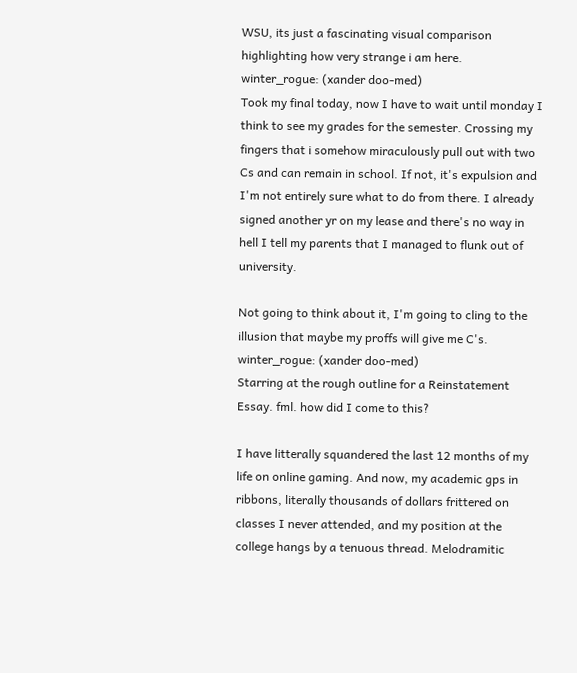WSU, its just a fascinating visual comparison highlighting how very strange i am here.
winter_rogue: (xander doo-med)
Took my final today, now I have to wait until monday I think to see my grades for the semester. Crossing my fingers that i somehow miraculously pull out with two Cs and can remain in school. If not, it's expulsion and I'm not entirely sure what to do from there. I already signed another yr on my lease and there's no way in hell I tell my parents that I managed to flunk out of university.

Not going to think about it, I'm going to cling to the illusion that maybe my proffs will give me C's.
winter_rogue: (xander doo-med)
Starring at the rough outline for a Reinstatement Essay. fml. how did I come to this?

I have litterally squandered the last 12 months of my life on online gaming. And now, my academic gps in ribbons, literally thousands of dollars frittered on classes I never attended, and my position at the college hangs by a tenuous thread. Melodramitic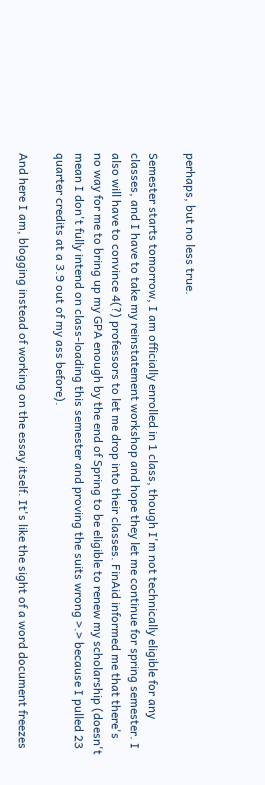perhaps, but no less true.

Semester starts tomorrow, I am officially enrolled in 1 class, though I'm not technically eligible for any classes, and I have to take my reinstatement workshop and hope they let me continue for spring semester. I also will have to convince 4(?) professors to let me drop into their classes. FinAid informed me that there's no way for me to bring up my GPA enough by the end of Spring to be eligible to renew my scholarship (doesn't mean I don't fully intend on class-loading this semester and proving the suits wrong >.> because I pulled 23 quarter credits at a 3.9 out of my ass before).

And here I am, blogging instead of working on the essay itself. It's like the sight of a word document freezes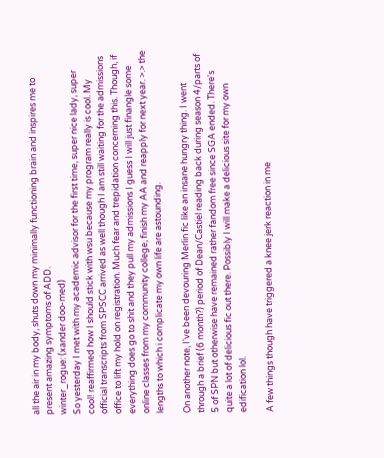all the air in my body, shuts down my minimally functioning brain and inspires me to present amazing symptoms of ADD.
winter_rogue: (xander doo-med)
So yesterday I met with my academic advisor for the first time, super nice lady, super cool! reaffirmed how I should stick with wsu because my program really is cool. My official transcripts from SPSCC arrived as well though I am still waiting for the admissions office to lift my hold on registration. Much fear and trepidation concerning this. Though, if everything does go to shit and they pull my admissions I guess I will just finangle some online classes from my community college, finish my AA and reapply for next year. >.> the lengths to which i complicate my own life are astounding.

On another note, I've been devouring Merlin fic like an insane hungry thing. I went through a brief (6 month?) period of Dean/Castiel reading back during season 4/parts of 5 of SPN but otherwise have remained rather fandom free since SGA ended. There's quite a lot of delicious fic out there. Possibly I will make a delicious site for my own edification lol.

A few things though have triggered a knee jerk reaction in me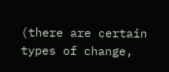(there are certain types of change,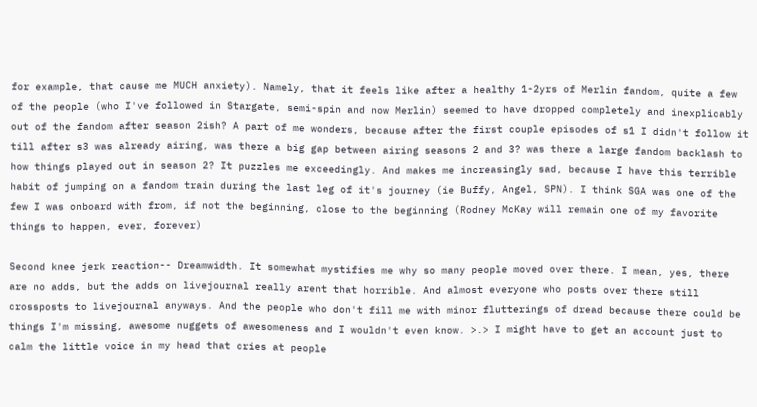for example, that cause me MUCH anxiety). Namely, that it feels like after a healthy 1-2yrs of Merlin fandom, quite a few of the people (who I've followed in Stargate, semi-spin and now Merlin) seemed to have dropped completely and inexplicably out of the fandom after season 2ish? A part of me wonders, because after the first couple episodes of s1 I didn't follow it till after s3 was already airing, was there a big gap between airing seasons 2 and 3? was there a large fandom backlash to how things played out in season 2? It puzzles me exceedingly. And makes me increasingly sad, because I have this terrible habit of jumping on a fandom train during the last leg of it's journey (ie Buffy, Angel, SPN). I think SGA was one of the few I was onboard with from, if not the beginning, close to the beginning (Rodney McKay will remain one of my favorite things to happen, ever, forever)

Second knee jerk reaction-- Dreamwidth. It somewhat mystifies me why so many people moved over there. I mean, yes, there are no adds, but the adds on livejournal really arent that horrible. And almost everyone who posts over there still crossposts to livejournal anyways. And the people who don't fill me with minor flutterings of dread because there could be things I'm missing, awesome nuggets of awesomeness and I wouldn't even know. >.> I might have to get an account just to calm the little voice in my head that cries at people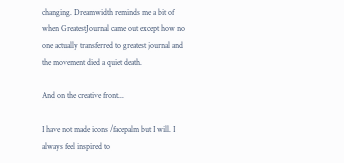changing. Dreamwidth reminds me a bit of when GreatestJournal came out except how no one actually transferred to greatest journal and the movement died a quiet death.

And on the creative front...

I have not made icons /facepalm but I will. I always feel inspired to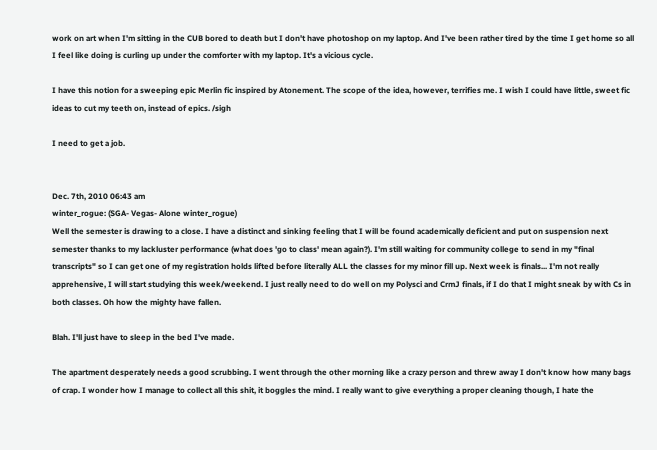work on art when I'm sitting in the CUB bored to death but I don't have photoshop on my laptop. And I've been rather tired by the time I get home so all I feel like doing is curling up under the comforter with my laptop. It's a vicious cycle.

I have this notion for a sweeping epic Merlin fic inspired by Atonement. The scope of the idea, however, terrifies me. I wish I could have little, sweet fic ideas to cut my teeth on, instead of epics. /sigh

I need to get a job.


Dec. 7th, 2010 06:43 am
winter_rogue: (SGA- Vegas- Alone winter_rogue)
Well the semester is drawing to a close. I have a distinct and sinking feeling that I will be found academically deficient and put on suspension next semester thanks to my lackluster performance (what does 'go to class' mean again?). I'm still waiting for community college to send in my "final transcripts" so I can get one of my registration holds lifted before literally ALL the classes for my minor fill up. Next week is finals... I'm not really apprehensive, I will start studying this week/weekend. I just really need to do well on my Polysci and CrmJ finals, if I do that I might sneak by with Cs in both classes. Oh how the mighty have fallen.

Blah. I'll just have to sleep in the bed I've made.

The apartment desperately needs a good scrubbing. I went through the other morning like a crazy person and threw away I don't know how many bags of crap. I wonder how I manage to collect all this shit, it boggles the mind. I really want to give everything a proper cleaning though, I hate the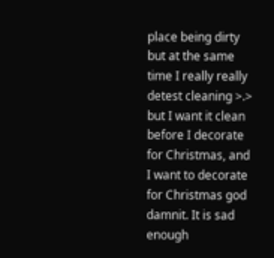place being dirty but at the same time I really really detest cleaning >.> but I want it clean before I decorate for Christmas, and I want to decorate for Christmas god damnit. It is sad enough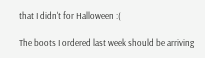that I didn't for Halloween :(

The boots I ordered last week should be arriving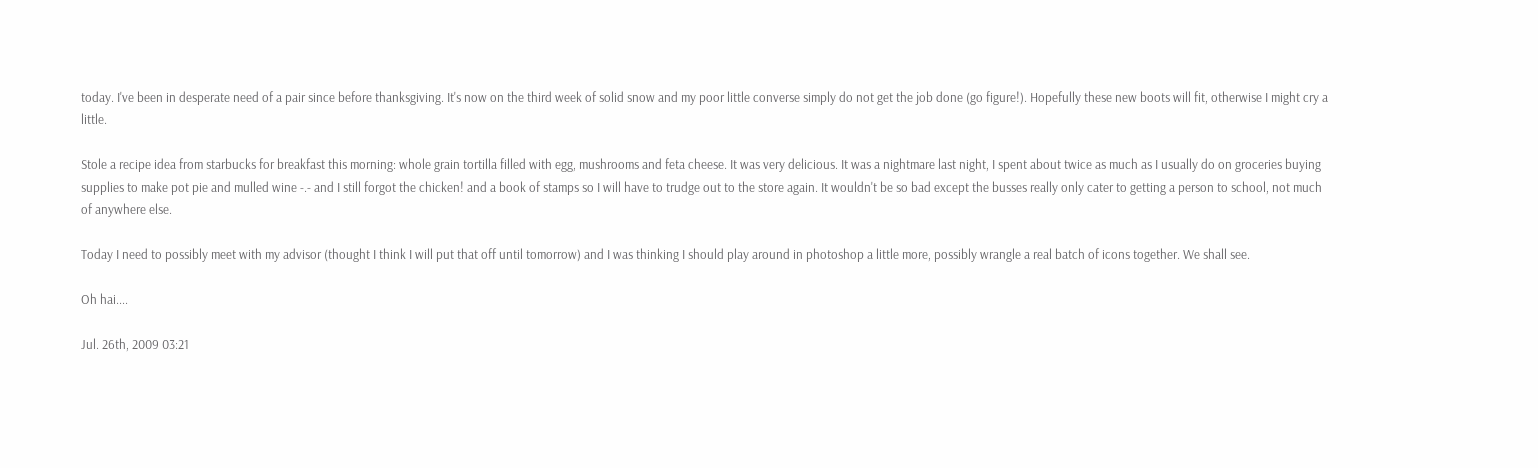today. I've been in desperate need of a pair since before thanksgiving. It's now on the third week of solid snow and my poor little converse simply do not get the job done (go figure!). Hopefully these new boots will fit, otherwise I might cry a little.

Stole a recipe idea from starbucks for breakfast this morning: whole grain tortilla filled with egg, mushrooms and feta cheese. It was very delicious. It was a nightmare last night, I spent about twice as much as I usually do on groceries buying supplies to make pot pie and mulled wine -.- and I still forgot the chicken! and a book of stamps so I will have to trudge out to the store again. It wouldn't be so bad except the busses really only cater to getting a person to school, not much of anywhere else.

Today I need to possibly meet with my advisor (thought I think I will put that off until tomorrow) and I was thinking I should play around in photoshop a little more, possibly wrangle a real batch of icons together. We shall see.

Oh hai....

Jul. 26th, 2009 03:21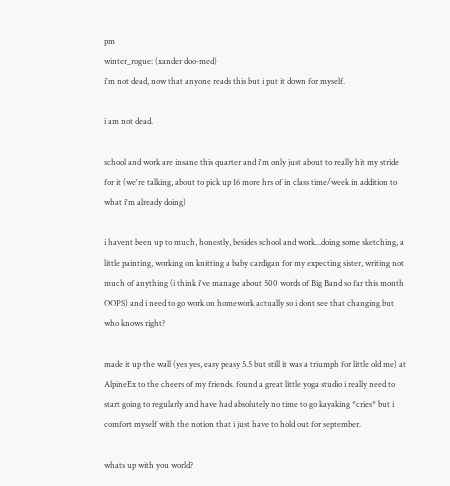pm
winter_rogue: (xander doo-med)
i'm not dead, now that anyone reads this but i put it down for myself.

i am not dead.

school and work are insane this quarter and i'm only just about to really hit my stride for it (we're talking, about to pick up 16 more hrs of in class time/week in addition to what i'm already doing)

i havent been up to much, honestly, besides school and work...doing some sketching, a little painting, working on knitting a baby cardigan for my expecting sister, writing not much of anything (i think i've manage about 500 words of Big Band so far this month OOPS) and i need to go work on homework actually so i dont see that changing but who knows right?

made it up the wall (yes yes, easy peasy 5.5 but still it was a triumph for little old me) at AlpineEx to the cheers of my friends. found a great little yoga studio i really need to start going to regularly and have had absolutely no time to go kayaking *cries* but i comfort myself with the notion that i just have to hold out for september.

whats up with you world?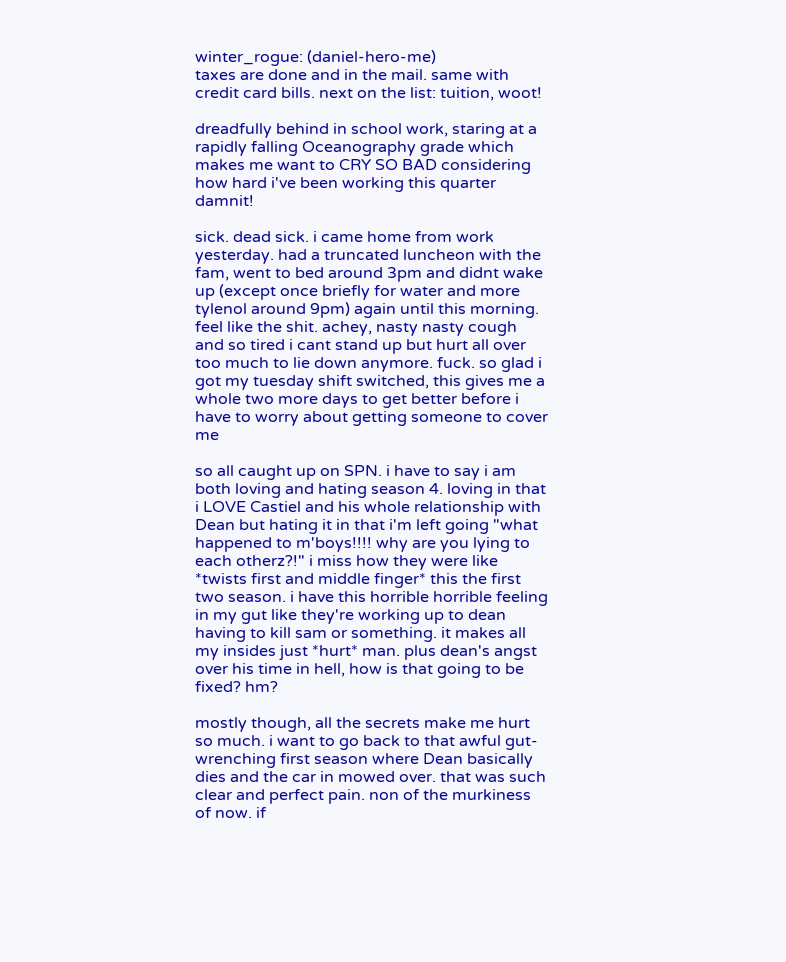winter_rogue: (daniel-hero-me)
taxes are done and in the mail. same with credit card bills. next on the list: tuition, woot!

dreadfully behind in school work, staring at a rapidly falling Oceanography grade which makes me want to CRY SO BAD considering how hard i've been working this quarter damnit!

sick. dead sick. i came home from work yesterday. had a truncated luncheon with the fam, went to bed around 3pm and didnt wake up (except once briefly for water and more tylenol around 9pm) again until this morning. feel like the shit. achey, nasty nasty cough and so tired i cant stand up but hurt all over too much to lie down anymore. fuck. so glad i got my tuesday shift switched, this gives me a whole two more days to get better before i have to worry about getting someone to cover me

so all caught up on SPN. i have to say i am both loving and hating season 4. loving in that i LOVE Castiel and his whole relationship with Dean but hating it in that i'm left going "what happened to m'boys!!!! why are you lying to each otherz?!" i miss how they were like *twists first and middle finger* this the first two season. i have this horrible horrible feeling in my gut like they're working up to dean having to kill sam or something. it makes all my insides just *hurt* man. plus dean's angst over his time in hell, how is that going to be fixed? hm?

mostly though, all the secrets make me hurt so much. i want to go back to that awful gut-wrenching first season where Dean basically dies and the car in mowed over. that was such clear and perfect pain. non of the murkiness of now. if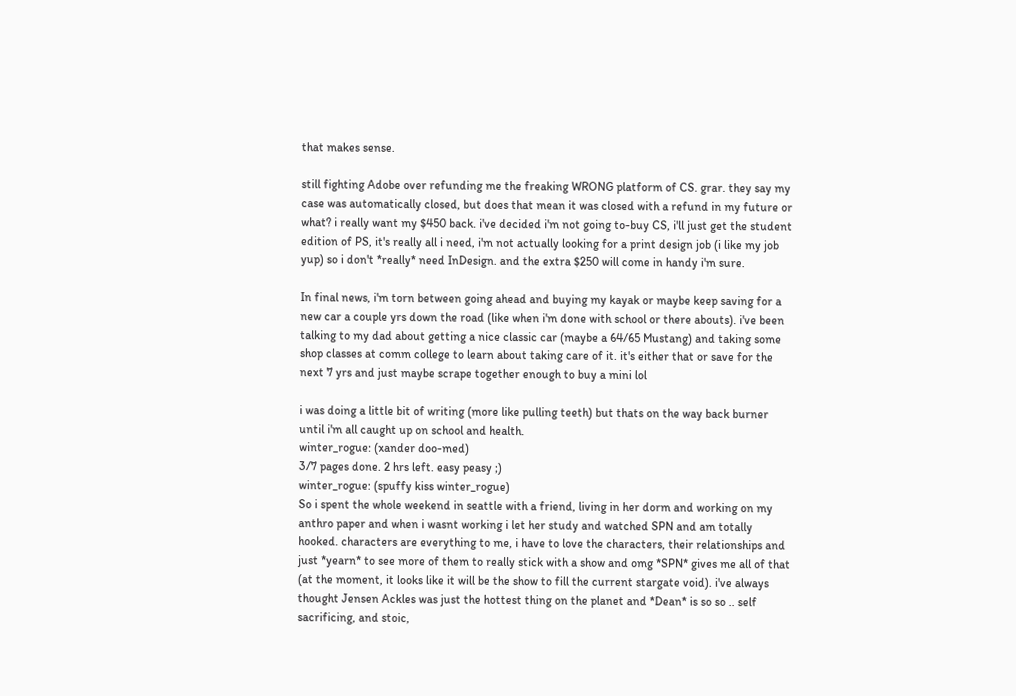that makes sense.

still fighting Adobe over refunding me the freaking WRONG platform of CS. grar. they say my case was automatically closed, but does that mean it was closed with a refund in my future or what? i really want my $450 back. i've decided i'm not going to-buy CS, i'll just get the student edition of PS, it's really all i need, i'm not actually looking for a print design job (i like my job yup) so i don't *really* need InDesign. and the extra $250 will come in handy i'm sure.

In final news, i'm torn between going ahead and buying my kayak or maybe keep saving for a new car a couple yrs down the road (like when i'm done with school or there abouts). i've been talking to my dad about getting a nice classic car (maybe a 64/65 Mustang) and taking some shop classes at comm college to learn about taking care of it. it's either that or save for the next 7 yrs and just maybe scrape together enough to buy a mini lol

i was doing a little bit of writing (more like pulling teeth) but thats on the way back burner until i'm all caught up on school and health.
winter_rogue: (xander doo-med)
3/7 pages done. 2 hrs left. easy peasy ;)
winter_rogue: (spuffy kiss winter_rogue)
So i spent the whole weekend in seattle with a friend, living in her dorm and working on my anthro paper and when i wasnt working i let her study and watched SPN and am totally hooked. characters are everything to me, i have to love the characters, their relationships and just *yearn* to see more of them to really stick with a show and omg *SPN* gives me all of that (at the moment, it looks like it will be the show to fill the current stargate void). i've always thought Jensen Ackles was just the hottest thing on the planet and *Dean* is so so .. self sacrificing, and stoic,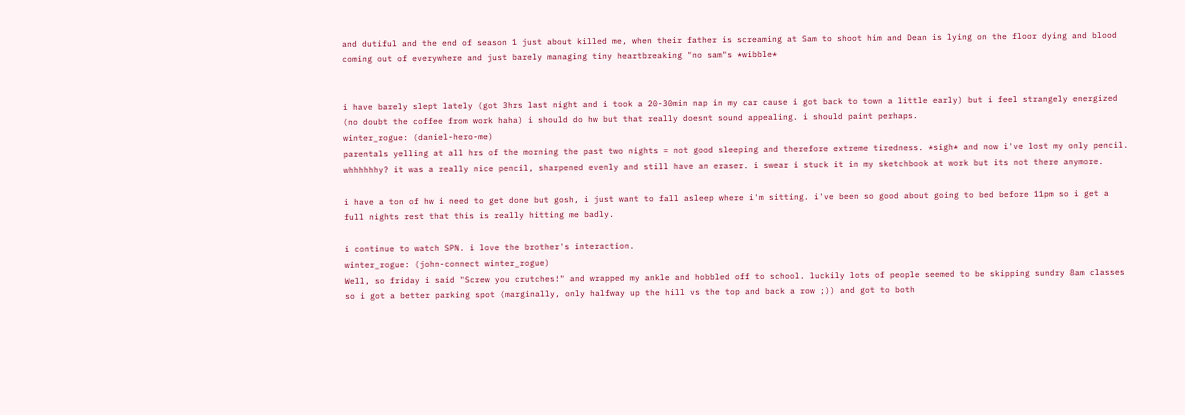and dutiful and the end of season 1 just about killed me, when their father is screaming at Sam to shoot him and Dean is lying on the floor dying and blood coming out of everywhere and just barely managing tiny heartbreaking "no sam"s *wibble*


i have barely slept lately (got 3hrs last night and i took a 20-30min nap in my car cause i got back to town a little early) but i feel strangely energized (no doubt the coffee from work haha) i should do hw but that really doesnt sound appealing. i should paint perhaps.
winter_rogue: (daniel-hero-me)
parentals yelling at all hrs of the morning the past two nights = not good sleeping and therefore extreme tiredness. *sigh* and now i've lost my only pencil. whhhhhhy? it was a really nice pencil, sharpened evenly and still have an eraser. i swear i stuck it in my sketchbook at work but its not there anymore.

i have a ton of hw i need to get done but gosh, i just want to fall asleep where i'm sitting. i've been so good about going to bed before 11pm so i get a full nights rest that this is really hitting me badly.

i continue to watch SPN. i love the brother's interaction.
winter_rogue: (john-connect winter_rogue)
Well, so friday i said "Screw you crutches!" and wrapped my ankle and hobbled off to school. luckily lots of people seemed to be skipping sundry 8am classes so i got a better parking spot (marginally, only halfway up the hill vs the top and back a row ;)) and got to both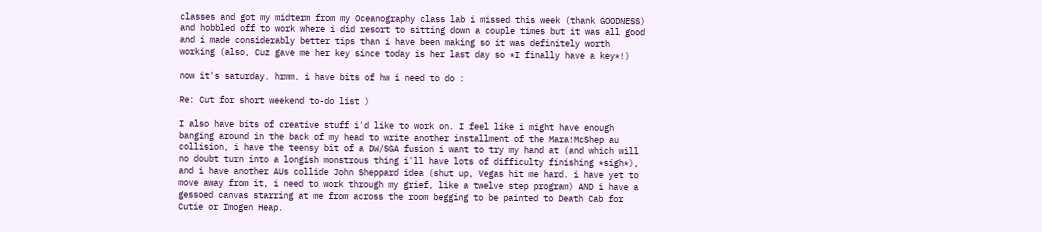classes and got my midterm from my Oceanography class lab i missed this week (thank GOODNESS) and hobbled off to work where i did resort to sitting down a couple times but it was all good and i made considerably better tips than i have been making so it was definitely worth working (also, Cuz gave me her key since today is her last day so *I finally have a key*!)

now it's saturday. hrmm. i have bits of hw i need to do :

Re: Cut for short weekend to-do list )

I also have bits of creative stuff i'd like to work on. I feel like i might have enough banging around in the back of my head to write another installment of the Mara!McShep au collision, i have the teensy bit of a DW/SGA fusion i want to try my hand at (and which will no doubt turn into a longish monstrous thing i'll have lots of difficulty finishing *sigh*), and i have another AUs collide John Sheppard idea (shut up, Vegas hit me hard. i have yet to move away from it, i need to work through my grief, like a twelve step program) AND i have a gessoed canvas starring at me from across the room begging to be painted to Death Cab for Cutie or Imogen Heap.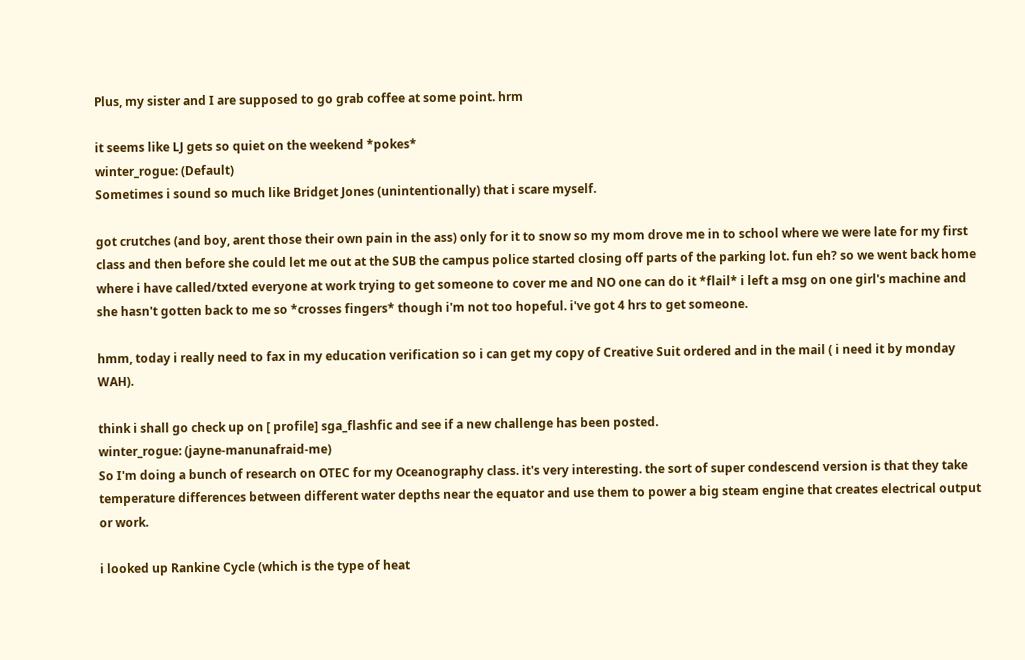Plus, my sister and I are supposed to go grab coffee at some point. hrm

it seems like LJ gets so quiet on the weekend *pokes*
winter_rogue: (Default)
Sometimes i sound so much like Bridget Jones (unintentionally) that i scare myself.

got crutches (and boy, arent those their own pain in the ass) only for it to snow so my mom drove me in to school where we were late for my first class and then before she could let me out at the SUB the campus police started closing off parts of the parking lot. fun eh? so we went back home where i have called/txted everyone at work trying to get someone to cover me and NO one can do it *flail* i left a msg on one girl's machine and she hasn't gotten back to me so *crosses fingers* though i'm not too hopeful. i've got 4 hrs to get someone.

hmm, today i really need to fax in my education verification so i can get my copy of Creative Suit ordered and in the mail ( i need it by monday WAH).

think i shall go check up on [ profile] sga_flashfic and see if a new challenge has been posted.
winter_rogue: (jayne-manunafraid-me)
So I'm doing a bunch of research on OTEC for my Oceanography class. it's very interesting. the sort of super condescend version is that they take temperature differences between different water depths near the equator and use them to power a big steam engine that creates electrical output or work.

i looked up Rankine Cycle (which is the type of heat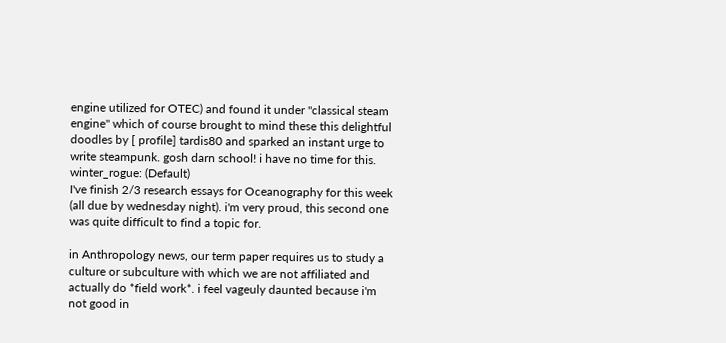engine utilized for OTEC) and found it under "classical steam engine" which of course brought to mind these this delightful doodles by [ profile] tardis80 and sparked an instant urge to write steampunk. gosh darn school! i have no time for this.
winter_rogue: (Default)
I've finish 2/3 research essays for Oceanography for this week (all due by wednesday night). i'm very proud, this second one was quite difficult to find a topic for.

in Anthropology news, our term paper requires us to study a culture or subculture with which we are not affiliated and actually do *field work*. i feel vageuly daunted because i'm not good in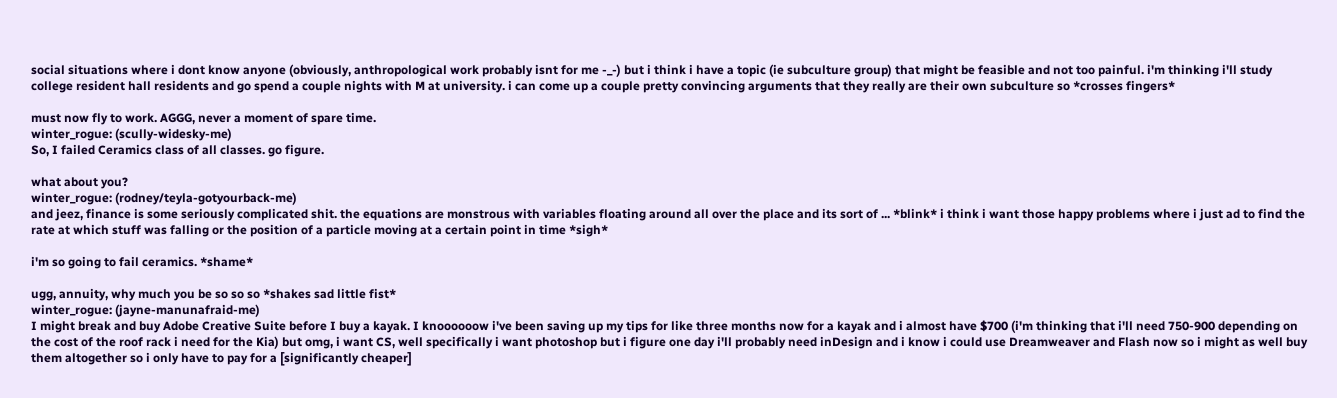social situations where i dont know anyone (obviously, anthropological work probably isnt for me -_-) but i think i have a topic (ie subculture group) that might be feasible and not too painful. i'm thinking i'll study college resident hall residents and go spend a couple nights with M at university. i can come up a couple pretty convincing arguments that they really are their own subculture so *crosses fingers*

must now fly to work. AGGG, never a moment of spare time.
winter_rogue: (scully-widesky-me)
So, I failed Ceramics class of all classes. go figure.

what about you?
winter_rogue: (rodney/teyla-gotyourback-me)
and jeez, finance is some seriously complicated shit. the equations are monstrous with variables floating around all over the place and its sort of ... *blink* i think i want those happy problems where i just ad to find the rate at which stuff was falling or the position of a particle moving at a certain point in time *sigh*

i'm so going to fail ceramics. *shame*

ugg, annuity, why much you be so so so *shakes sad little fist*
winter_rogue: (jayne-manunafraid-me)
I might break and buy Adobe Creative Suite before I buy a kayak. I knoooooow i've been saving up my tips for like three months now for a kayak and i almost have $700 (i'm thinking that i'll need 750-900 depending on the cost of the roof rack i need for the Kia) but omg, i want CS, well specifically i want photoshop but i figure one day i'll probably need inDesign and i know i could use Dreamweaver and Flash now so i might as well buy them altogether so i only have to pay for a [significantly cheaper]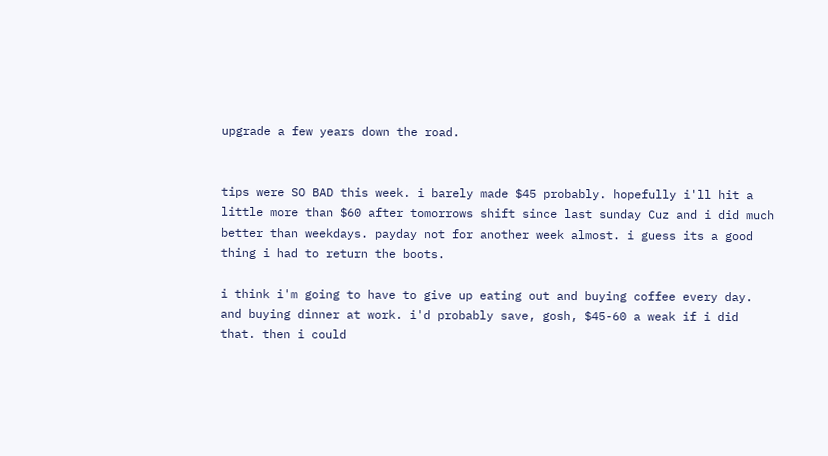upgrade a few years down the road.


tips were SO BAD this week. i barely made $45 probably. hopefully i'll hit a little more than $60 after tomorrows shift since last sunday Cuz and i did much better than weekdays. payday not for another week almost. i guess its a good thing i had to return the boots.

i think i'm going to have to give up eating out and buying coffee every day. and buying dinner at work. i'd probably save, gosh, $45-60 a weak if i did that. then i could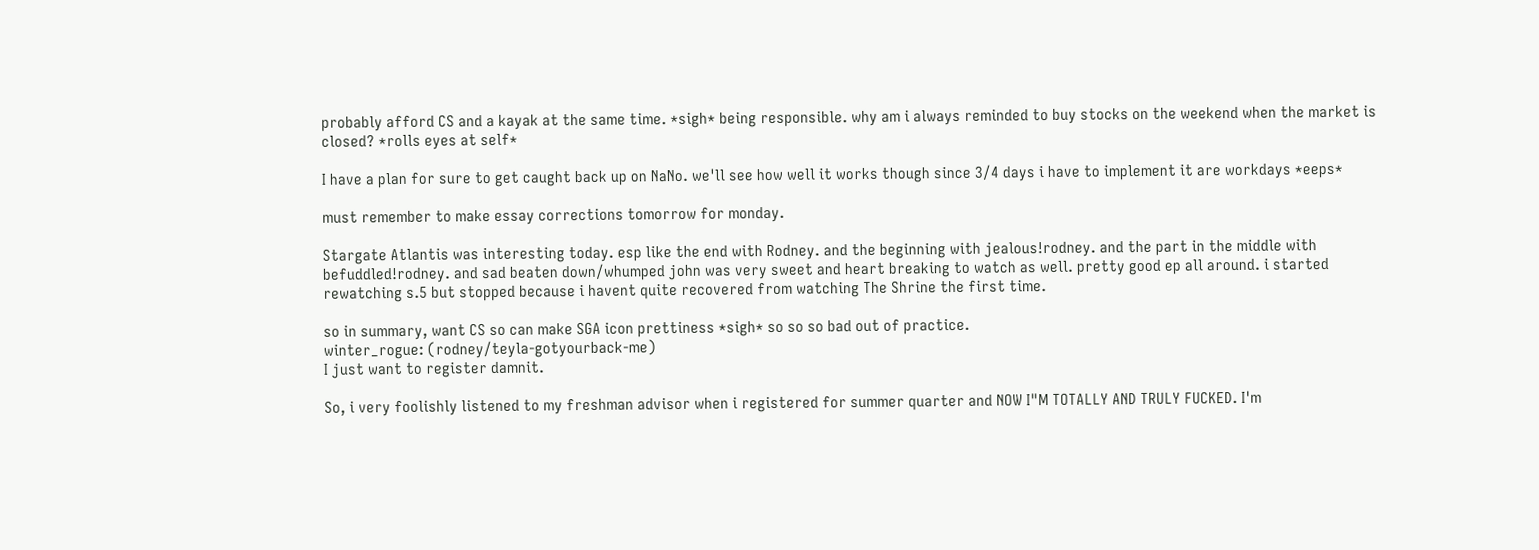probably afford CS and a kayak at the same time. *sigh* being responsible. why am i always reminded to buy stocks on the weekend when the market is closed? *rolls eyes at self*

I have a plan for sure to get caught back up on NaNo. we'll see how well it works though since 3/4 days i have to implement it are workdays *eeps*

must remember to make essay corrections tomorrow for monday.

Stargate Atlantis was interesting today. esp like the end with Rodney. and the beginning with jealous!rodney. and the part in the middle with befuddled!rodney. and sad beaten down/whumped john was very sweet and heart breaking to watch as well. pretty good ep all around. i started rewatching s.5 but stopped because i havent quite recovered from watching The Shrine the first time.

so in summary, want CS so can make SGA icon prettiness *sigh* so so so bad out of practice.
winter_rogue: (rodney/teyla-gotyourback-me)
I just want to register damnit.

So, i very foolishly listened to my freshman advisor when i registered for summer quarter and NOW I"M TOTALLY AND TRULY FUCKED. I'm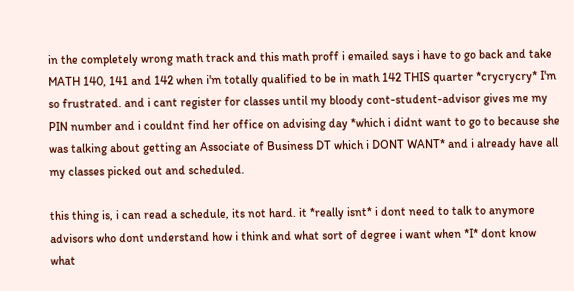in the completely wrong math track and this math proff i emailed says i have to go back and take MATH 140, 141 and 142 when i'm totally qualified to be in math 142 THIS quarter *crycrycry* I'm so frustrated. and i cant register for classes until my bloody cont-student-advisor gives me my PIN number and i couldnt find her office on advising day *which i didnt want to go to because she was talking about getting an Associate of Business DT which i DONT WANT* and i already have all my classes picked out and scheduled.

this thing is, i can read a schedule, its not hard. it *really isnt* i dont need to talk to anymore advisors who dont understand how i think and what sort of degree i want when *I* dont know what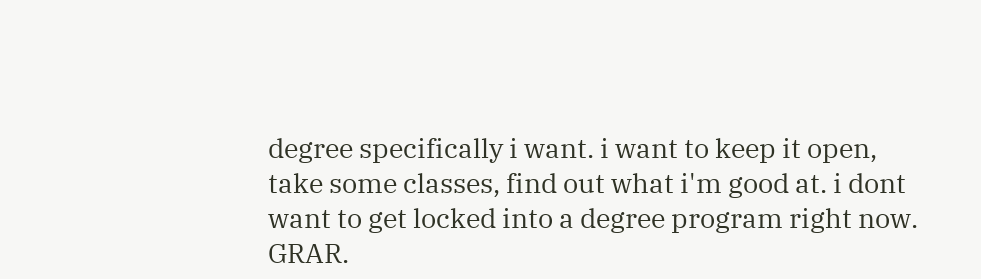degree specifically i want. i want to keep it open, take some classes, find out what i'm good at. i dont want to get locked into a degree program right now. GRAR.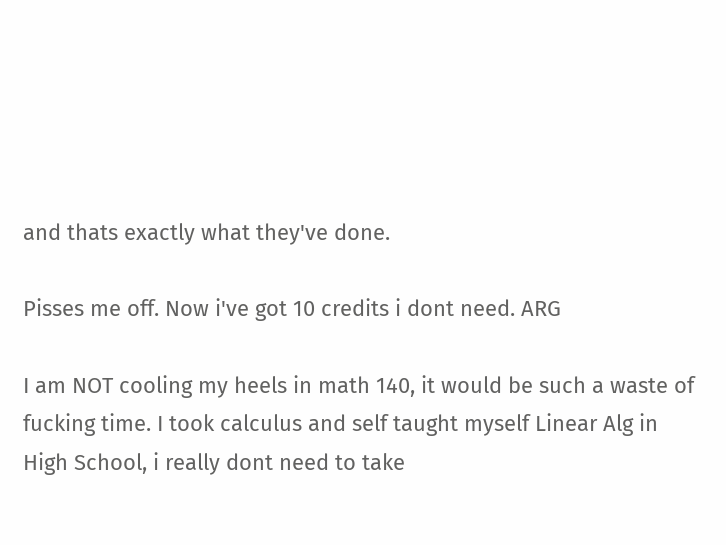and thats exactly what they've done.

Pisses me off. Now i've got 10 credits i dont need. ARG

I am NOT cooling my heels in math 140, it would be such a waste of fucking time. I took calculus and self taught myself Linear Alg in High School, i really dont need to take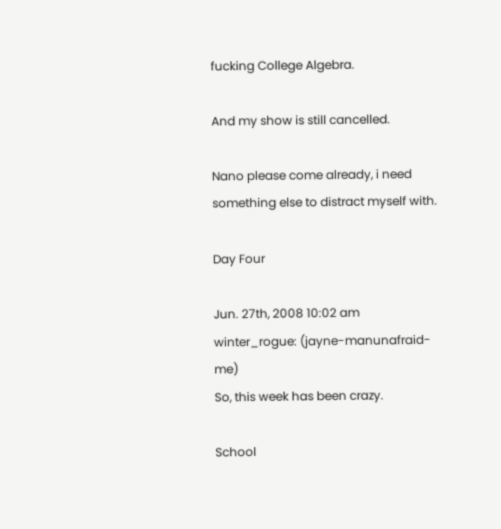fucking College Algebra.

And my show is still cancelled.

Nano please come already, i need something else to distract myself with.

Day Four

Jun. 27th, 2008 10:02 am
winter_rogue: (jayne-manunafraid-me)
So, this week has been crazy.

School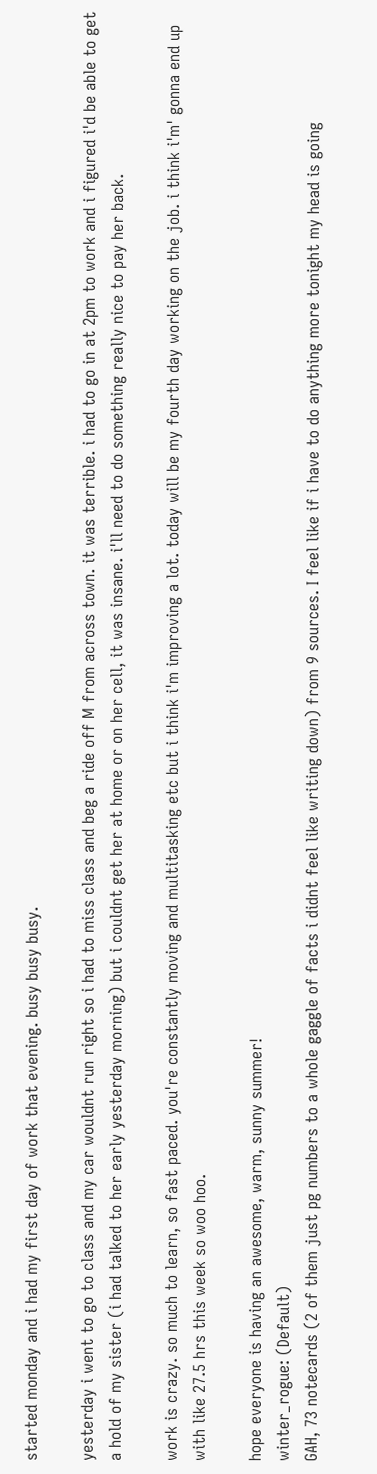started monday and i had my first day of work that evening. busy busy busy.

yesterday i went to go to class and my car wouldnt run right so i had to miss class and beg a ride off M from across town. it was terrible. i had to go in at 2pm to work and i figured i'd be able to get a hold of my sister (i had talked to her early yesterday morning) but i couldnt get her at home or on her cell, it was insane. i'll need to do something really nice to pay her back.

work is crazy. so much to learn, so fast paced. you're constantly moving and multitasking etc but i think i'm improving a lot. today will be my fourth day working on the job. i think i'm' gonna end up with like 27.5 hrs this week so woo hoo.

hope everyone is having an awesome, warm, sunny summer!
winter_rogue: (Default)
GAH, 73 notecards (2 of them just pg numbers to a whole gaggle of facts i didnt feel like writing down) from 9 sources. I feel like if i have to do anything more tonight my head is going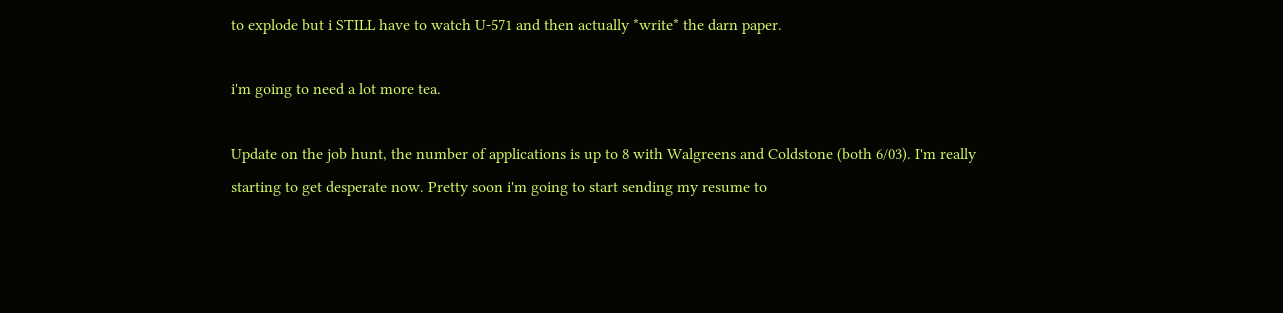to explode but i STILL have to watch U-571 and then actually *write* the darn paper.

i'm going to need a lot more tea.

Update on the job hunt, the number of applications is up to 8 with Walgreens and Coldstone (both 6/03). I'm really starting to get desperate now. Pretty soon i'm going to start sending my resume to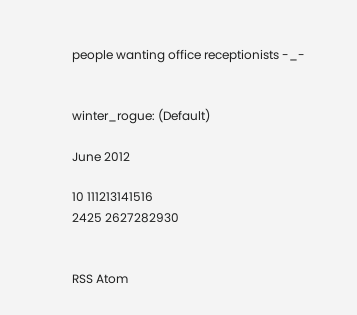people wanting office receptionists -_-


winter_rogue: (Default)

June 2012

10 111213141516
2425 2627282930


RSS Atom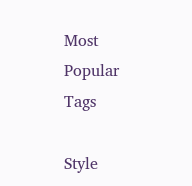Most Popular Tags

Style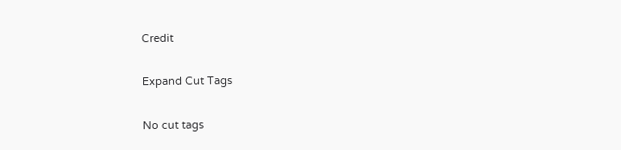Credit

Expand Cut Tags

No cut tags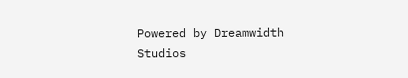Powered by Dreamwidth Studios